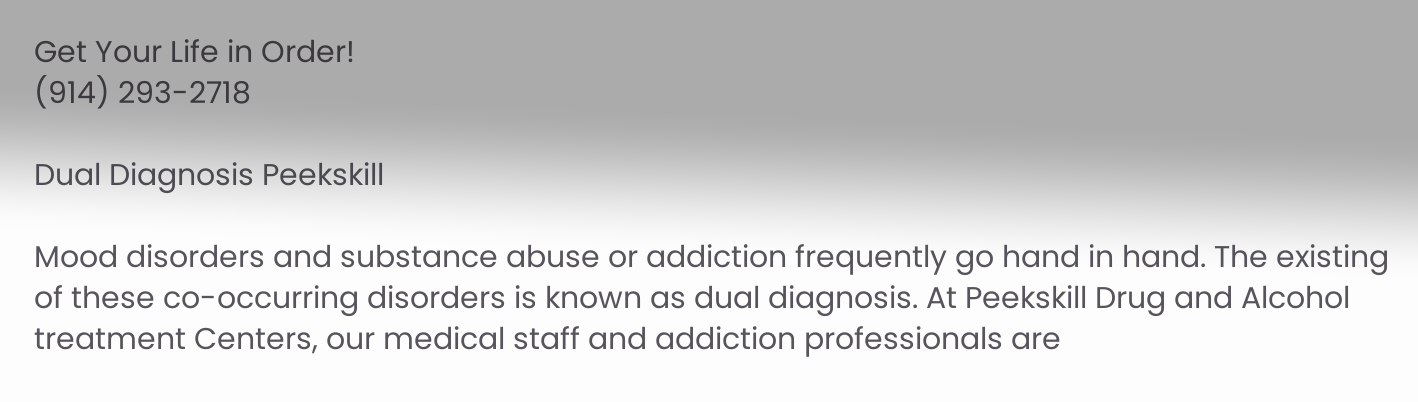Get Your Life in Order!
(914) 293-2718

Dual Diagnosis Peekskill

Mood disorders and substance abuse or addiction frequently go hand in hand. The existing of these co-occurring disorders is known as dual diagnosis. At Peekskill Drug and Alcohol treatment Centers, our medical staff and addiction professionals are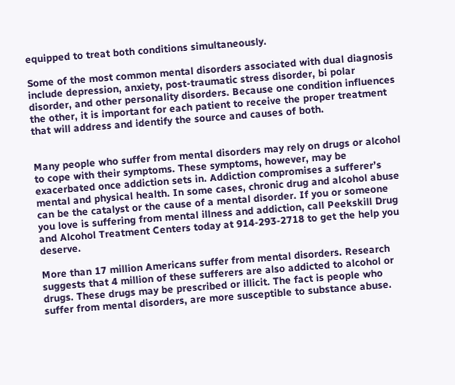equipped to treat both conditions simultaneously.

Some of the most common mental disorders associated with dual diagnosis include depression, anxiety, post-traumatic stress disorder, bi polar disorder, and other personality disorders. Because one condition influences the other, it is important for each patient to receive the proper treatment that will address and identify the source and causes of both.


Many people who suffer from mental disorders may rely on drugs or alcohol to cope with their symptoms. These symptoms, however, may be exacerbated once addiction sets in. Addiction compromises a sufferer’s mental and physical health. In some cases, chronic drug and alcohol abuse can be the catalyst or the cause of a mental disorder. If you or someone you love is suffering from mental illness and addiction, call Peekskill Drug and Alcohol Treatment Centers today at 914-293-2718 to get the help you deserve.

More than 17 million Americans suffer from mental disorders. Research suggests that 4 million of these sufferers are also addicted to alcohol or drugs. These drugs may be prescribed or illicit. The fact is people who suffer from mental disorders, are more susceptible to substance abuse.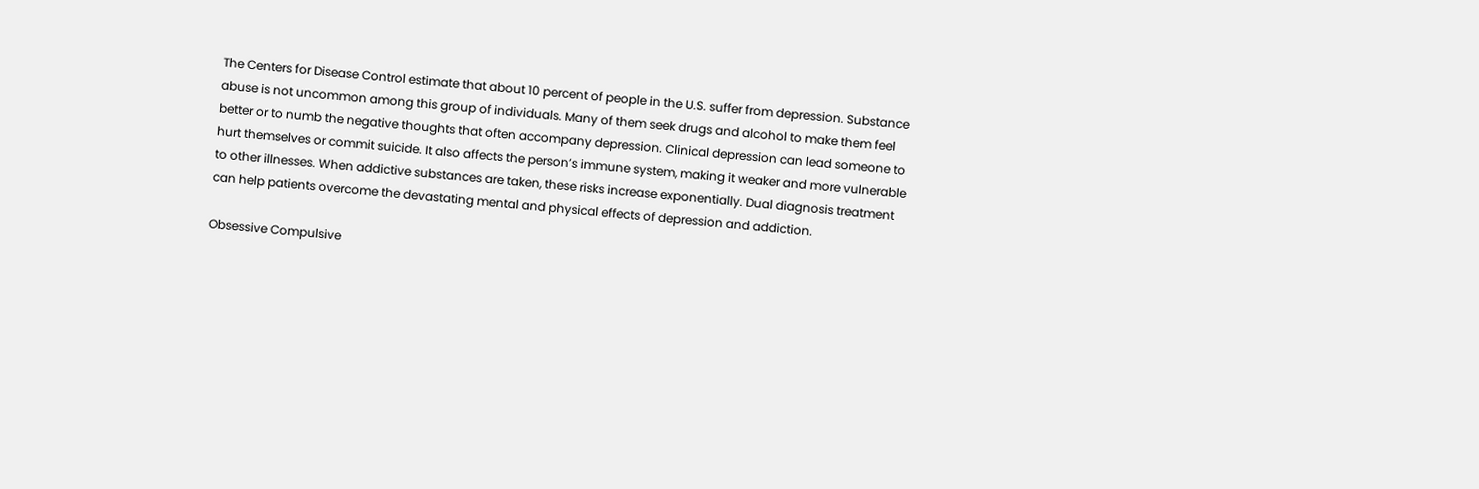The Centers for Disease Control estimate that about 10 percent of people in the U.S. suffer from depression. Substance abuse is not uncommon among this group of individuals. Many of them seek drugs and alcohol to make them feel better or to numb the negative thoughts that often accompany depression. Clinical depression can lead someone to hurt themselves or commit suicide. It also affects the person’s immune system, making it weaker and more vulnerable to other illnesses. When addictive substances are taken, these risks increase exponentially. Dual diagnosis treatment can help patients overcome the devastating mental and physical effects of depression and addiction.

Obsessive Compulsive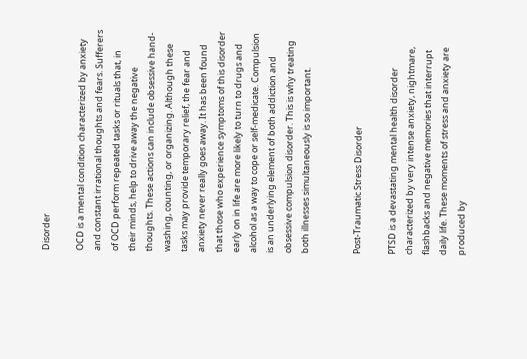Disorder

OCD is a mental condition characterized by anxiety and constant irrational thoughts and fears. Sufferers of OCD perform repeated tasks or rituals that, in their minds, help to drive away the negative thoughts. These actions can include obsessive hand-washing, counting, or organizing. Although these tasks may provide temporary relief, the fear and anxiety never really goes away. It has been found that those who experience symptoms of this disorder early on in life are more likely to turn to drugs and alcohol as a way to cope or self-medicate. Compulsion is an underlying element of both addiction and obsessive compulsion disorder. This is why treating both illnesses simultaneously is so important.


Post-Traumatic Stress Disorder

PTSD is a devastating mental health disorder characterized by very intense anxiety, nightmare, flashbacks and negative memories that interrupt daily life. These moments of stress and anxiety are produced by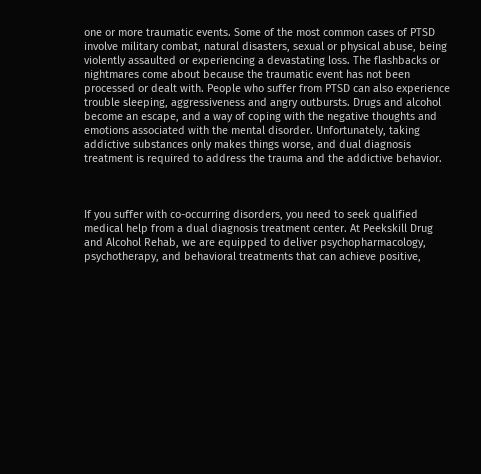one or more traumatic events. Some of the most common cases of PTSD involve military combat, natural disasters, sexual or physical abuse, being violently assaulted or experiencing a devastating loss. The flashbacks or nightmares come about because the traumatic event has not been processed or dealt with. People who suffer from PTSD can also experience trouble sleeping, aggressiveness and angry outbursts. Drugs and alcohol become an escape, and a way of coping with the negative thoughts and emotions associated with the mental disorder. Unfortunately, taking addictive substances only makes things worse, and dual diagnosis treatment is required to address the trauma and the addictive behavior.



If you suffer with co-occurring disorders, you need to seek qualified medical help from a dual diagnosis treatment center. At Peekskill Drug and Alcohol Rehab, we are equipped to deliver psychopharmacology, psychotherapy, and behavioral treatments that can achieve positive,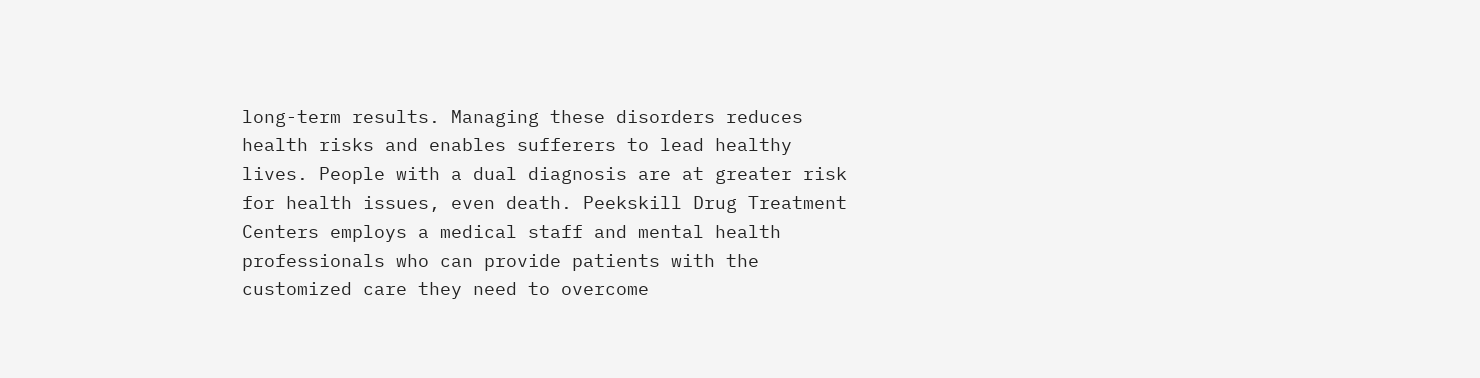long-term results. Managing these disorders reduces health risks and enables sufferers to lead healthy lives. People with a dual diagnosis are at greater risk for health issues, even death. Peekskill Drug Treatment Centers employs a medical staff and mental health professionals who can provide patients with the customized care they need to overcome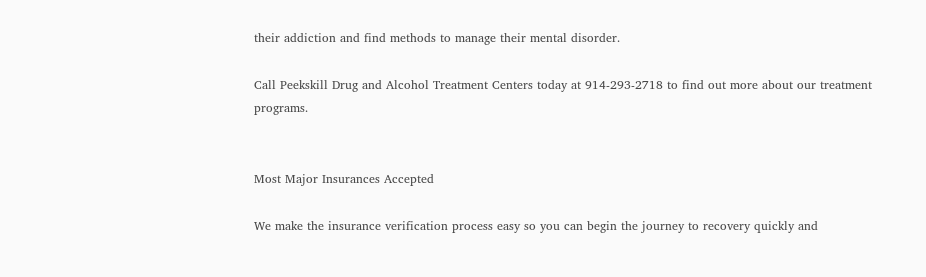their addiction and find methods to manage their mental disorder.

Call Peekskill Drug and Alcohol Treatment Centers today at 914-293-2718 to find out more about our treatment programs.


Most Major Insurances Accepted

We make the insurance verification process easy so you can begin the journey to recovery quickly and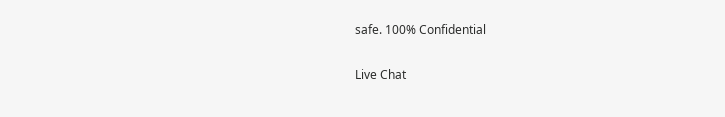safe. 100% Confidential

Live Chat